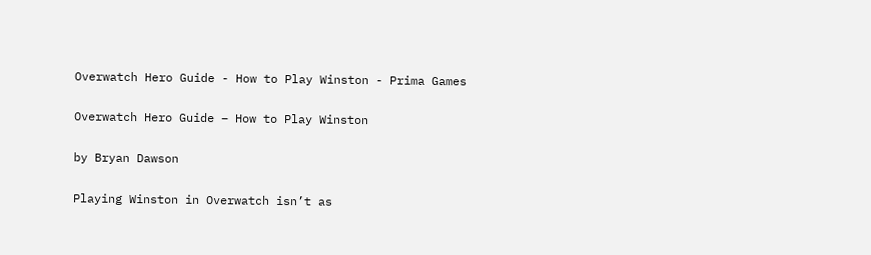Overwatch Hero Guide - How to Play Winston - Prima Games

Overwatch Hero Guide – How to Play Winston

by Bryan Dawson

Playing Winston in Overwatch isn’t as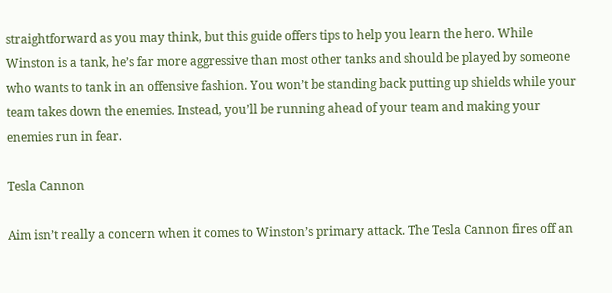straightforward as you may think, but this guide offers tips to help you learn the hero. While Winston is a tank, he’s far more aggressive than most other tanks and should be played by someone who wants to tank in an offensive fashion. You won’t be standing back putting up shields while your team takes down the enemies. Instead, you’ll be running ahead of your team and making your enemies run in fear.

Tesla Cannon

Aim isn’t really a concern when it comes to Winston’s primary attack. The Tesla Cannon fires off an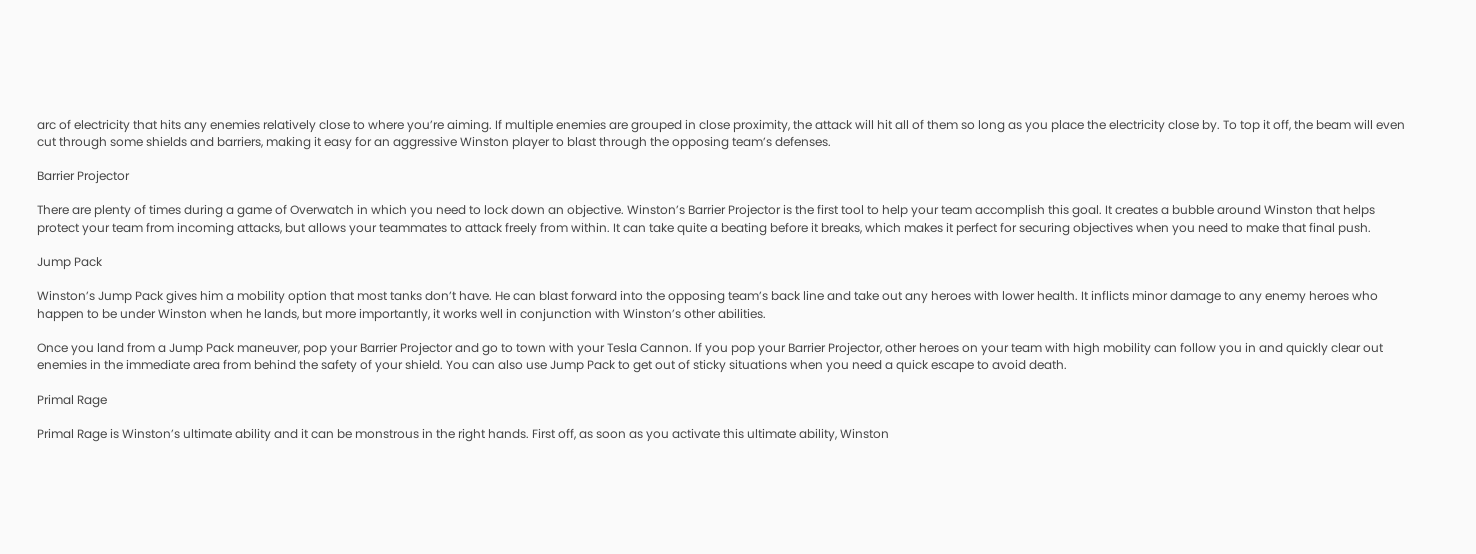arc of electricity that hits any enemies relatively close to where you’re aiming. If multiple enemies are grouped in close proximity, the attack will hit all of them so long as you place the electricity close by. To top it off, the beam will even cut through some shields and barriers, making it easy for an aggressive Winston player to blast through the opposing team’s defenses.

Barrier Projector

There are plenty of times during a game of Overwatch in which you need to lock down an objective. Winston’s Barrier Projector is the first tool to help your team accomplish this goal. It creates a bubble around Winston that helps protect your team from incoming attacks, but allows your teammates to attack freely from within. It can take quite a beating before it breaks, which makes it perfect for securing objectives when you need to make that final push.

Jump Pack

Winston’s Jump Pack gives him a mobility option that most tanks don’t have. He can blast forward into the opposing team’s back line and take out any heroes with lower health. It inflicts minor damage to any enemy heroes who happen to be under Winston when he lands, but more importantly, it works well in conjunction with Winston’s other abilities.

Once you land from a Jump Pack maneuver, pop your Barrier Projector and go to town with your Tesla Cannon. If you pop your Barrier Projector, other heroes on your team with high mobility can follow you in and quickly clear out enemies in the immediate area from behind the safety of your shield. You can also use Jump Pack to get out of sticky situations when you need a quick escape to avoid death.

Primal Rage

Primal Rage is Winston’s ultimate ability and it can be monstrous in the right hands. First off, as soon as you activate this ultimate ability, Winston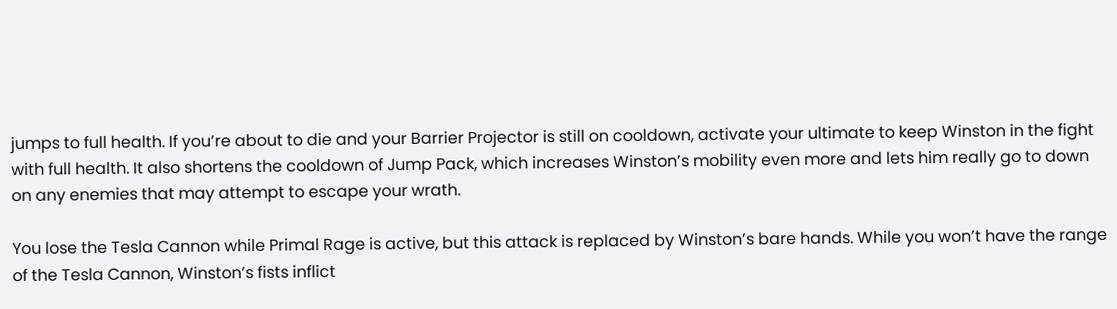jumps to full health. If you’re about to die and your Barrier Projector is still on cooldown, activate your ultimate to keep Winston in the fight with full health. It also shortens the cooldown of Jump Pack, which increases Winston’s mobility even more and lets him really go to down on any enemies that may attempt to escape your wrath.

You lose the Tesla Cannon while Primal Rage is active, but this attack is replaced by Winston’s bare hands. While you won’t have the range of the Tesla Cannon, Winston’s fists inflict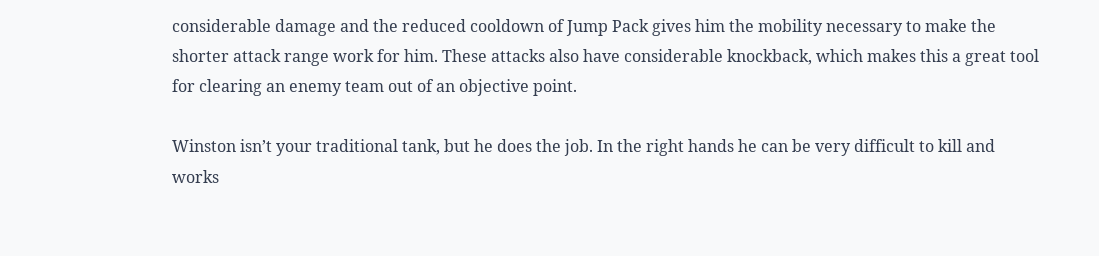considerable damage and the reduced cooldown of Jump Pack gives him the mobility necessary to make the shorter attack range work for him. These attacks also have considerable knockback, which makes this a great tool for clearing an enemy team out of an objective point.

Winston isn’t your traditional tank, but he does the job. In the right hands he can be very difficult to kill and works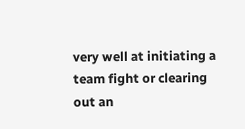very well at initiating a team fight or clearing out an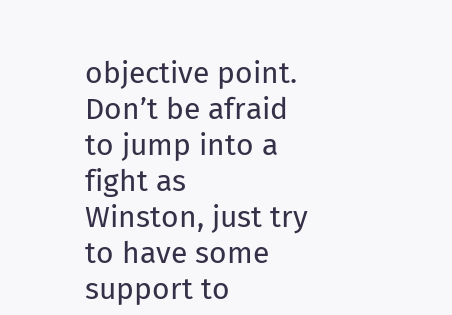objective point. Don’t be afraid to jump into a fight as Winston, just try to have some support to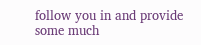follow you in and provide some much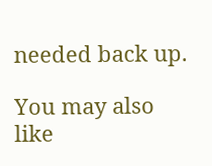needed back up.

You may also like